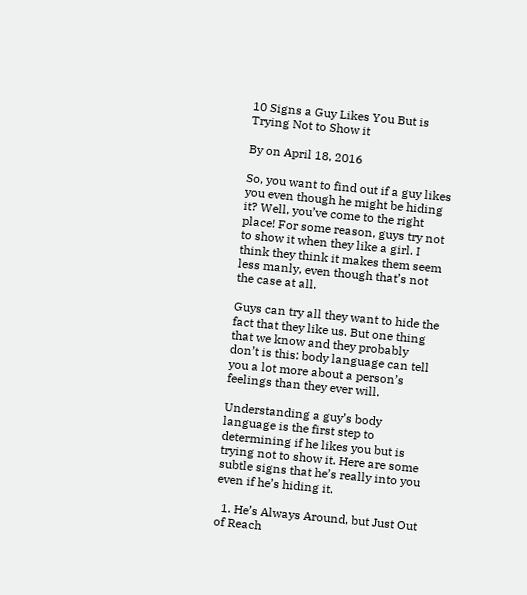10 Signs a Guy Likes You But is Trying Not to Show it

By on April 18, 2016

So, you want to find out if a guy likes you even though he might be hiding it? Well, you’ve come to the right place! For some reason, guys try not to show it when they like a girl. I think they think it makes them seem less manly, even though that’s not the case at all.

Guys can try all they want to hide the fact that they like us. But one thing that we know and they probably don’t is this: body language can tell you a lot more about a person’s feelings than they ever will.

Understanding a guy’s body language is the first step to determining if he likes you but is trying not to show it. Here are some subtle signs that he’s really into you even if he’s hiding it.

  1. He’s Always Around, but Just Out of Reach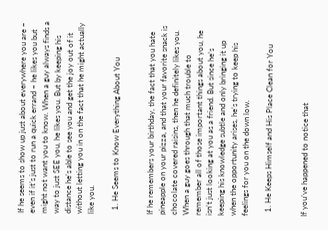If he seems to show up just about everywhere you are – even if it’s just to run a quick errand – he likes you but might not want you to know. When a guy always finds a way to just SEE you, he likes you. But by keeping his distance he’s able to see you and get the joy out of it without letting you in on the fact that he might actually like you.

  1. He Seems to Know Everything About You


If he remembers your birthday, the fact that you hate pineapple on your pizza, and that your favorite snack is chocolate covered raisins, then he definitely likes you. When a guy goes through that much trouble to remember all of those important things about you, he isn’t just looking at you as a friend. But since he’s keeping his knowledge subtle and only bringing it up when the opportunity arises, he’s trying to keep his feelings for you on the down low.

  1. He Keeps Himself and His Place Clean for You


If you’ve happened to notice that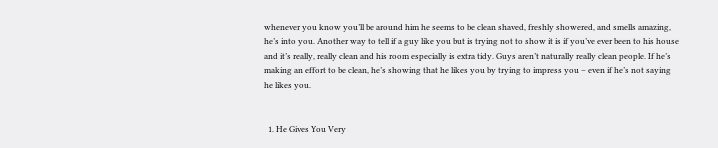whenever you know you’ll be around him he seems to be clean shaved, freshly showered, and smells amazing, he’s into you. Another way to tell if a guy like you but is trying not to show it is if you’ve ever been to his house and it’s really, really clean and his room especially is extra tidy. Guys aren’t naturally really clean people. If he’s making an effort to be clean, he’s showing that he likes you by trying to impress you – even if he’s not saying he likes you.


  1. He Gives You Very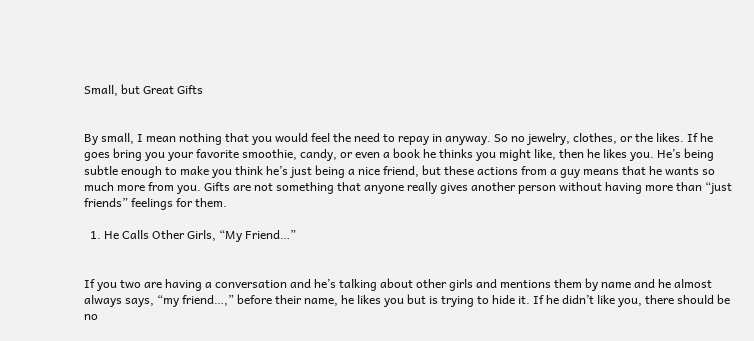Small, but Great Gifts


By small, I mean nothing that you would feel the need to repay in anyway. So no jewelry, clothes, or the likes. If he goes bring you your favorite smoothie, candy, or even a book he thinks you might like, then he likes you. He’s being subtle enough to make you think he’s just being a nice friend, but these actions from a guy means that he wants so much more from you. Gifts are not something that anyone really gives another person without having more than “just friends” feelings for them.

  1. He Calls Other Girls, “My Friend…”


If you two are having a conversation and he’s talking about other girls and mentions them by name and he almost always says, “my friend…,” before their name, he likes you but is trying to hide it. If he didn’t like you, there should be no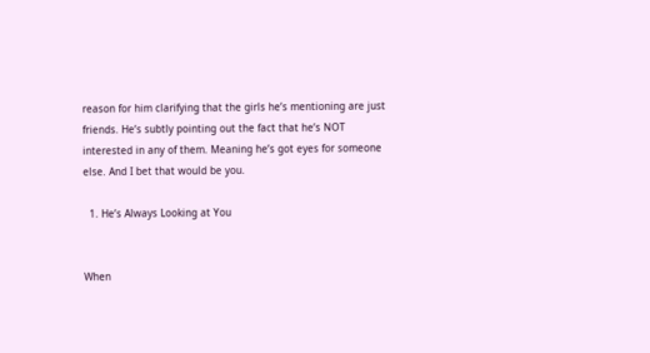reason for him clarifying that the girls he’s mentioning are just friends. He’s subtly pointing out the fact that he’s NOT interested in any of them. Meaning he’s got eyes for someone else. And I bet that would be you.

  1. He’s Always Looking at You


When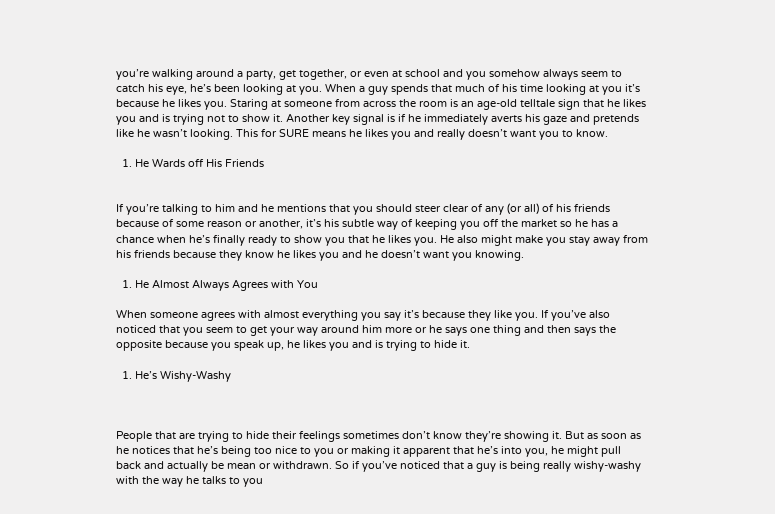you’re walking around a party, get together, or even at school and you somehow always seem to catch his eye, he’s been looking at you. When a guy spends that much of his time looking at you it’s because he likes you. Staring at someone from across the room is an age-old telltale sign that he likes you and is trying not to show it. Another key signal is if he immediately averts his gaze and pretends like he wasn’t looking. This for SURE means he likes you and really doesn’t want you to know.

  1. He Wards off His Friends


If you’re talking to him and he mentions that you should steer clear of any (or all) of his friends because of some reason or another, it’s his subtle way of keeping you off the market so he has a chance when he’s finally ready to show you that he likes you. He also might make you stay away from his friends because they know he likes you and he doesn’t want you knowing.

  1. He Almost Always Agrees with You

When someone agrees with almost everything you say it’s because they like you. If you’ve also noticed that you seem to get your way around him more or he says one thing and then says the opposite because you speak up, he likes you and is trying to hide it.

  1. He’s Wishy-Washy



People that are trying to hide their feelings sometimes don’t know they’re showing it. But as soon as he notices that he’s being too nice to you or making it apparent that he’s into you, he might pull back and actually be mean or withdrawn. So if you’ve noticed that a guy is being really wishy-washy with the way he talks to you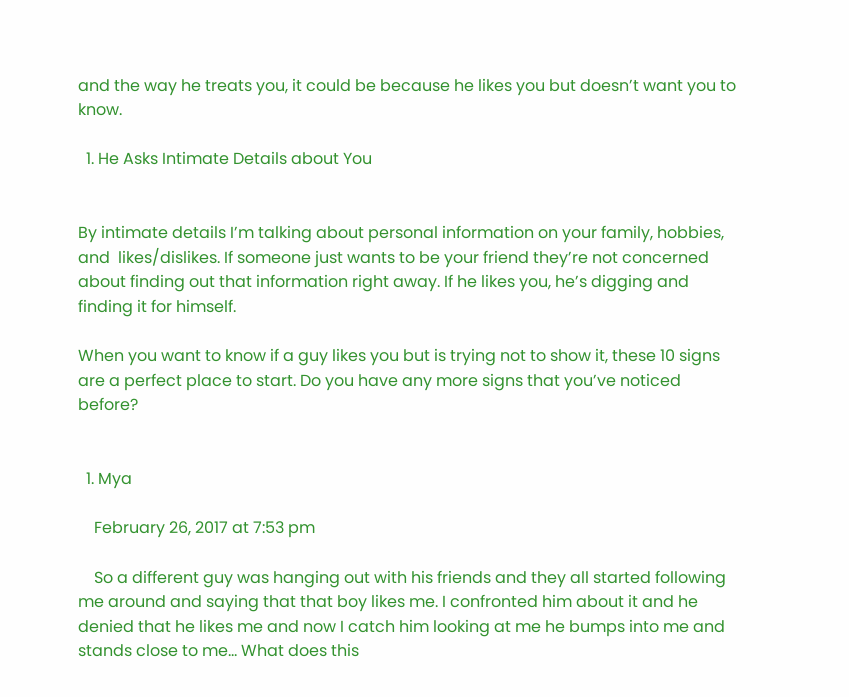and the way he treats you, it could be because he likes you but doesn’t want you to know.

  1. He Asks Intimate Details about You


By intimate details I’m talking about personal information on your family, hobbies, and  likes/dislikes. If someone just wants to be your friend they’re not concerned about finding out that information right away. If he likes you, he’s digging and finding it for himself.

When you want to know if a guy likes you but is trying not to show it, these 10 signs are a perfect place to start. Do you have any more signs that you’ve noticed before?


  1. Mya

    February 26, 2017 at 7:53 pm

    So a different guy was hanging out with his friends and they all started following me around and saying that that boy likes me. I confronted him about it and he denied that he likes me and now I catch him looking at me he bumps into me and stands close to me… What does this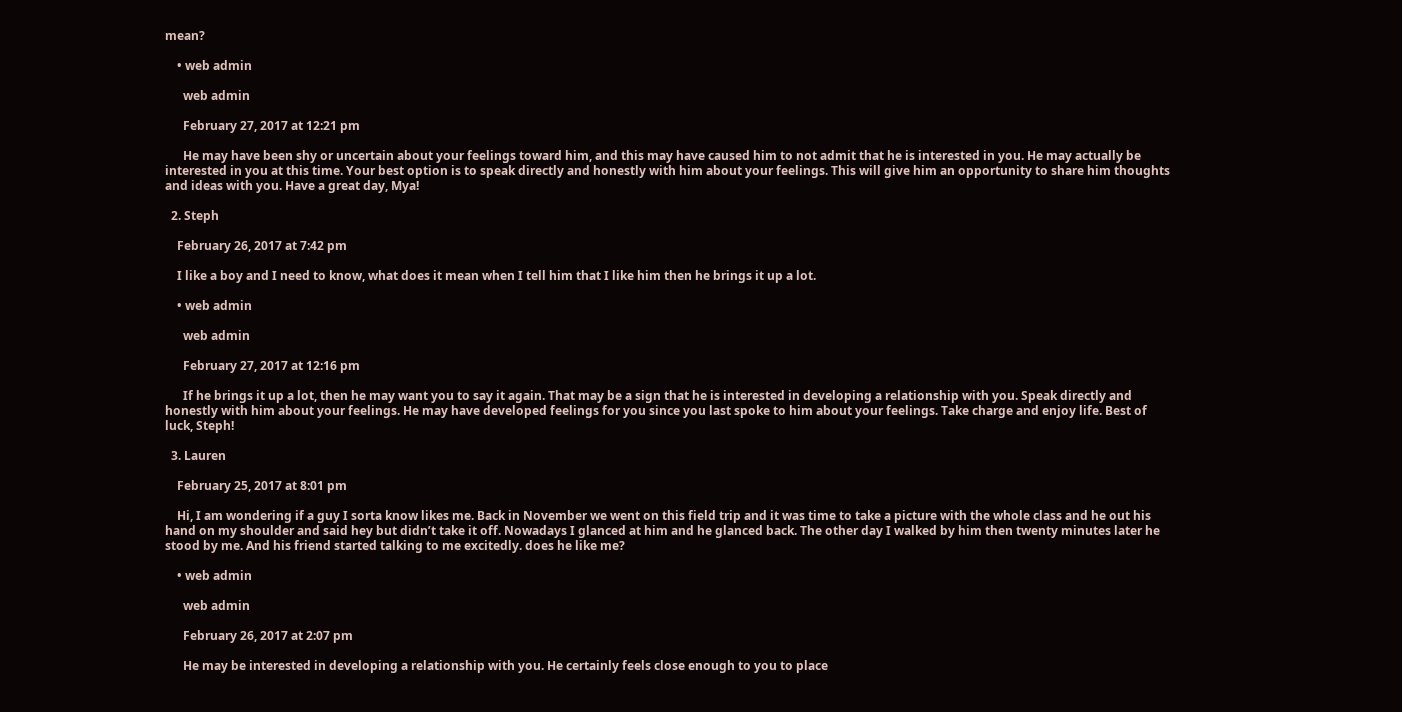mean?

    • web admin

      web admin

      February 27, 2017 at 12:21 pm

      He may have been shy or uncertain about your feelings toward him, and this may have caused him to not admit that he is interested in you. He may actually be interested in you at this time. Your best option is to speak directly and honestly with him about your feelings. This will give him an opportunity to share him thoughts and ideas with you. Have a great day, Mya!

  2. Steph

    February 26, 2017 at 7:42 pm

    I like a boy and I need to know, what does it mean when I tell him that I like him then he brings it up a lot.

    • web admin

      web admin

      February 27, 2017 at 12:16 pm

      If he brings it up a lot, then he may want you to say it again. That may be a sign that he is interested in developing a relationship with you. Speak directly and honestly with him about your feelings. He may have developed feelings for you since you last spoke to him about your feelings. Take charge and enjoy life. Best of luck, Steph!

  3. Lauren

    February 25, 2017 at 8:01 pm

    Hi, I am wondering if a guy I sorta know likes me. Back in November we went on this field trip and it was time to take a picture with the whole class and he out his hand on my shoulder and said hey but didn’t take it off. Nowadays I glanced at him and he glanced back. The other day I walked by him then twenty minutes later he stood by me. And his friend started talking to me excitedly. does he like me?

    • web admin

      web admin

      February 26, 2017 at 2:07 pm

      He may be interested in developing a relationship with you. He certainly feels close enough to you to place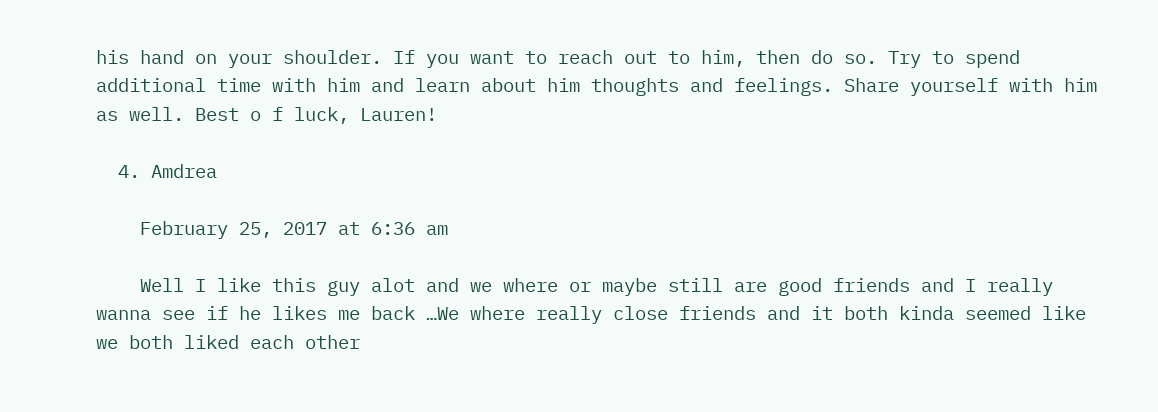his hand on your shoulder. If you want to reach out to him, then do so. Try to spend additional time with him and learn about him thoughts and feelings. Share yourself with him as well. Best o f luck, Lauren!

  4. Amdrea

    February 25, 2017 at 6:36 am

    Well I like this guy alot and we where or maybe still are good friends and I really wanna see if he likes me back …We where really close friends and it both kinda seemed like we both liked each other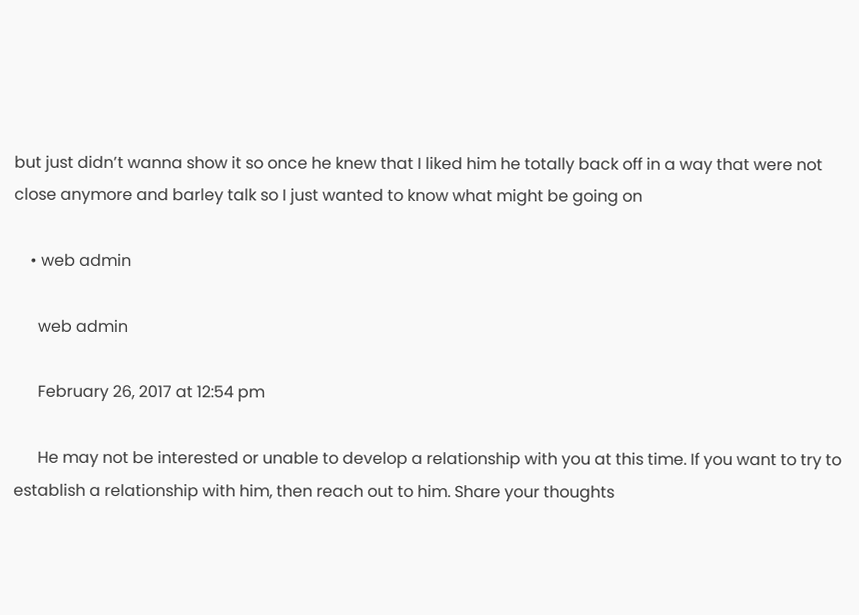but just didn’t wanna show it so once he knew that I liked him he totally back off in a way that were not close anymore and barley talk so I just wanted to know what might be going on

    • web admin

      web admin

      February 26, 2017 at 12:54 pm

      He may not be interested or unable to develop a relationship with you at this time. If you want to try to establish a relationship with him, then reach out to him. Share your thoughts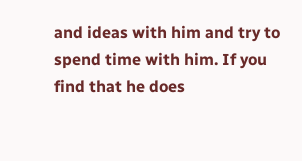and ideas with him and try to spend time with him. If you find that he does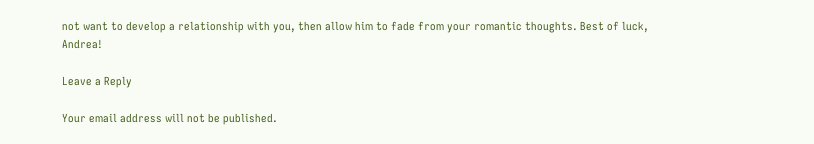not want to develop a relationship with you, then allow him to fade from your romantic thoughts. Best of luck, Andrea!

Leave a Reply

Your email address will not be published.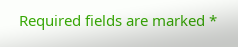Required fields are marked *